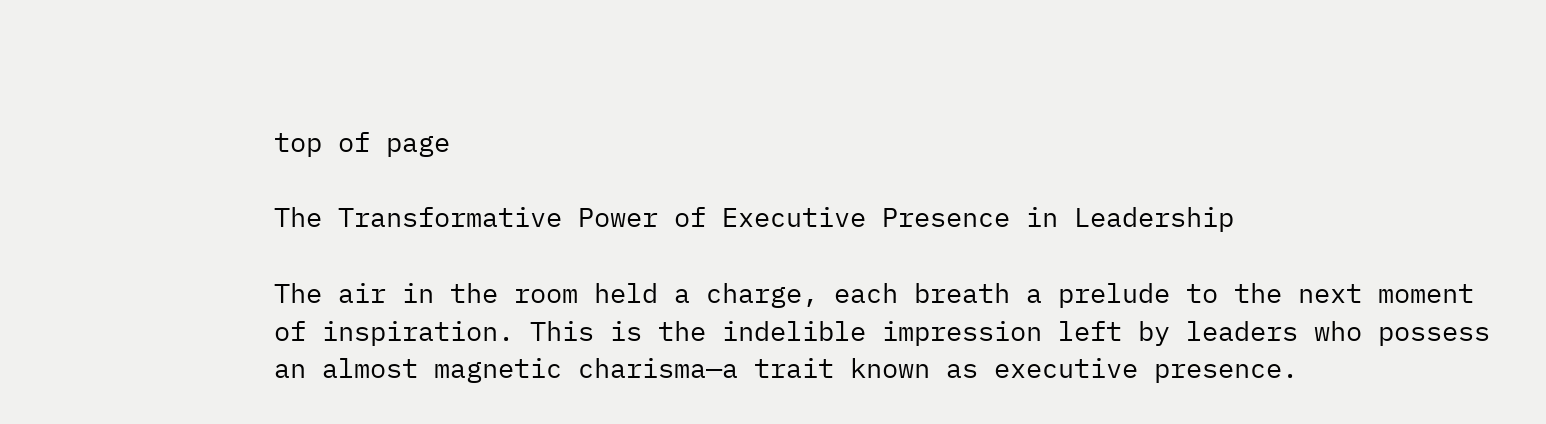top of page

The Transformative Power of Executive Presence in Leadership

The air in the room held a charge, each breath a prelude to the next moment of inspiration. This is the indelible impression left by leaders who possess an almost magnetic charisma—a trait known as executive presence.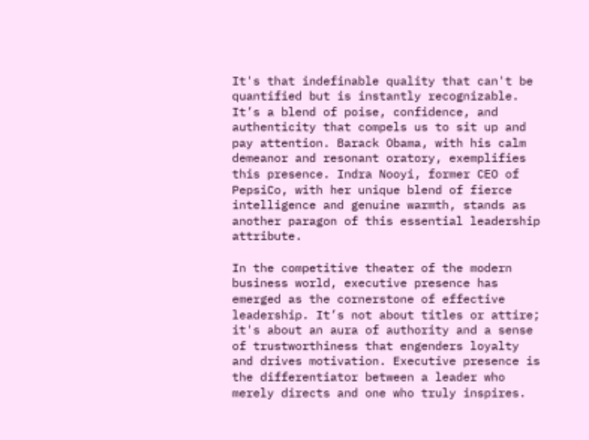It's that indefinable quality that can't be quantified but is instantly recognizable. It’s a blend of poise, confidence, and authenticity that compels us to sit up and pay attention. Barack Obama, with his calm demeanor and resonant oratory, exemplifies this presence. Indra Nooyi, former CEO of PepsiCo, with her unique blend of fierce intelligence and genuine warmth, stands as another paragon of this essential leadership attribute.

In the competitive theater of the modern business world, executive presence has emerged as the cornerstone of effective leadership. It’s not about titles or attire; it's about an aura of authority and a sense of trustworthiness that engenders loyalty and drives motivation. Executive presence is the differentiator between a leader who merely directs and one who truly inspires.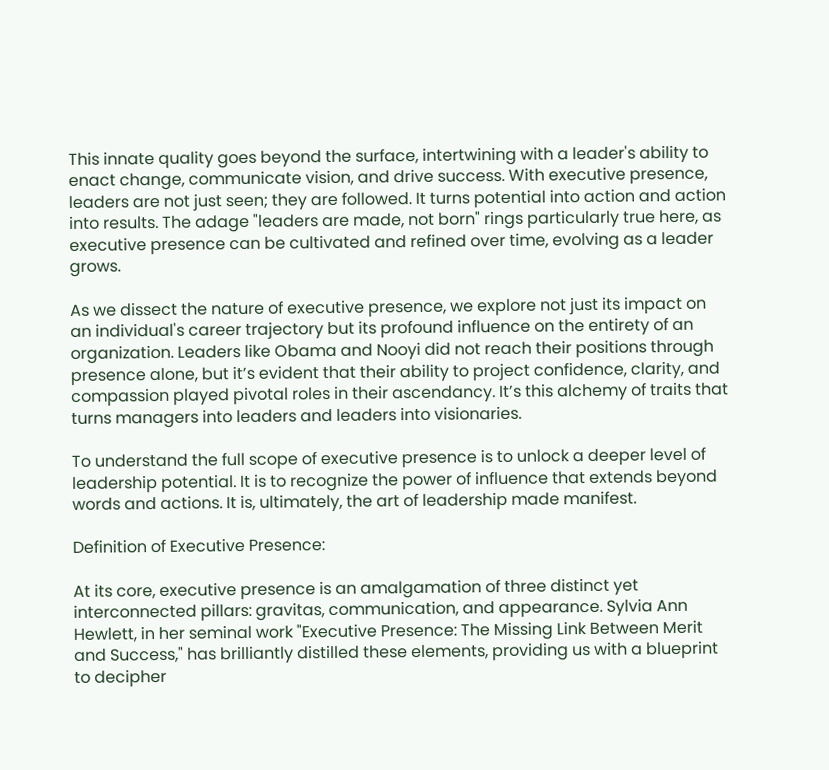This innate quality goes beyond the surface, intertwining with a leader's ability to enact change, communicate vision, and drive success. With executive presence, leaders are not just seen; they are followed. It turns potential into action and action into results. The adage "leaders are made, not born" rings particularly true here, as executive presence can be cultivated and refined over time, evolving as a leader grows.

As we dissect the nature of executive presence, we explore not just its impact on an individual's career trajectory but its profound influence on the entirety of an organization. Leaders like Obama and Nooyi did not reach their positions through presence alone, but it’s evident that their ability to project confidence, clarity, and compassion played pivotal roles in their ascendancy. It’s this alchemy of traits that turns managers into leaders and leaders into visionaries.

To understand the full scope of executive presence is to unlock a deeper level of leadership potential. It is to recognize the power of influence that extends beyond words and actions. It is, ultimately, the art of leadership made manifest.

Definition of Executive Presence:

At its core, executive presence is an amalgamation of three distinct yet interconnected pillars: gravitas, communication, and appearance. Sylvia Ann Hewlett, in her seminal work "Executive Presence: The Missing Link Between Merit and Success," has brilliantly distilled these elements, providing us with a blueprint to decipher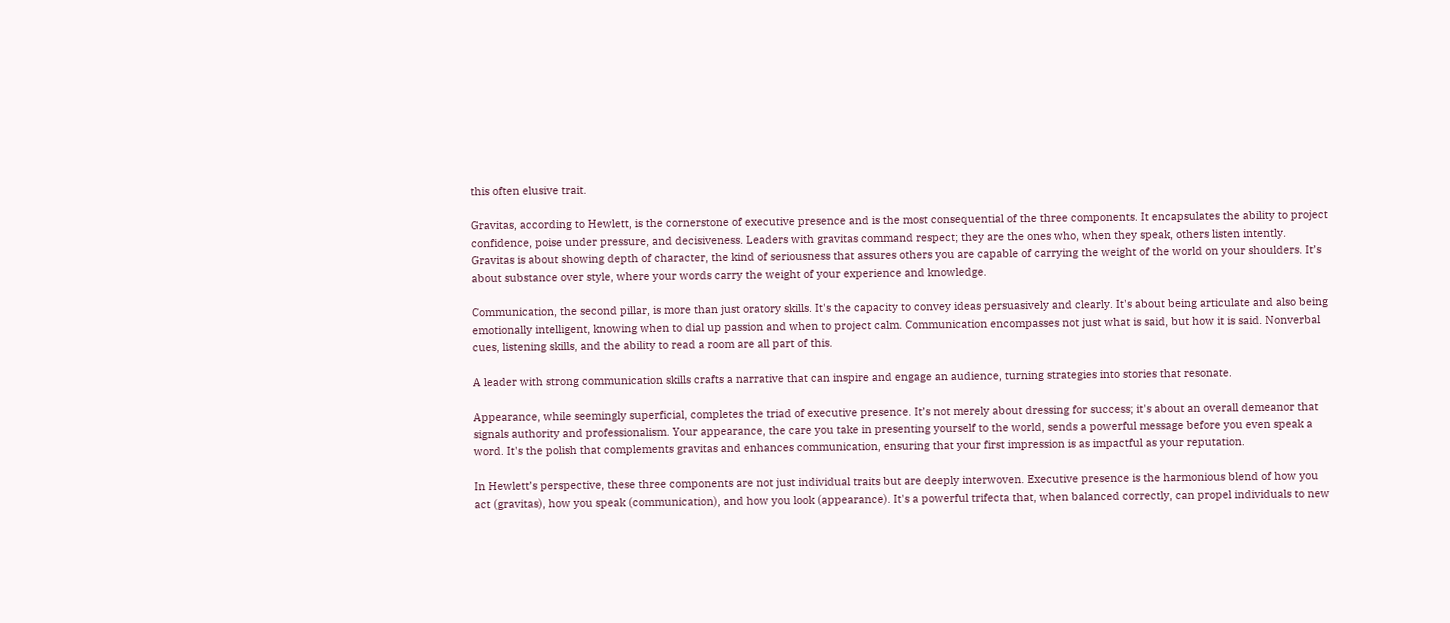this often elusive trait.

Gravitas, according to Hewlett, is the cornerstone of executive presence and is the most consequential of the three components. It encapsulates the ability to project confidence, poise under pressure, and decisiveness. Leaders with gravitas command respect; they are the ones who, when they speak, others listen intently. Gravitas is about showing depth of character, the kind of seriousness that assures others you are capable of carrying the weight of the world on your shoulders. It’s about substance over style, where your words carry the weight of your experience and knowledge.

Communication, the second pillar, is more than just oratory skills. It's the capacity to convey ideas persuasively and clearly. It's about being articulate and also being emotionally intelligent, knowing when to dial up passion and when to project calm. Communication encompasses not just what is said, but how it is said. Nonverbal cues, listening skills, and the ability to read a room are all part of this.

A leader with strong communication skills crafts a narrative that can inspire and engage an audience, turning strategies into stories that resonate.

Appearance, while seemingly superficial, completes the triad of executive presence. It’s not merely about dressing for success; it's about an overall demeanor that signals authority and professionalism. Your appearance, the care you take in presenting yourself to the world, sends a powerful message before you even speak a word. It's the polish that complements gravitas and enhances communication, ensuring that your first impression is as impactful as your reputation.

In Hewlett’s perspective, these three components are not just individual traits but are deeply interwoven. Executive presence is the harmonious blend of how you act (gravitas), how you speak (communication), and how you look (appearance). It's a powerful trifecta that, when balanced correctly, can propel individuals to new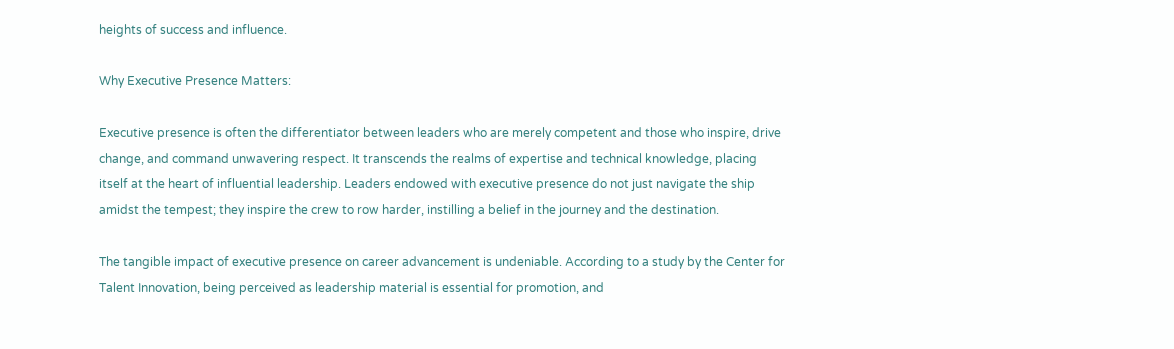heights of success and influence.

Why Executive Presence Matters:

Executive presence is often the differentiator between leaders who are merely competent and those who inspire, drive change, and command unwavering respect. It transcends the realms of expertise and technical knowledge, placing itself at the heart of influential leadership. Leaders endowed with executive presence do not just navigate the ship amidst the tempest; they inspire the crew to row harder, instilling a belief in the journey and the destination.

The tangible impact of executive presence on career advancement is undeniable. According to a study by the Center for Talent Innovation, being perceived as leadership material is essential for promotion, and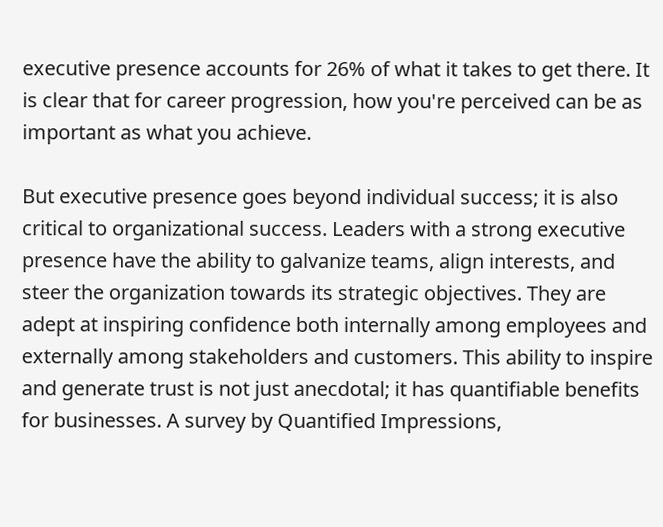executive presence accounts for 26% of what it takes to get there. It is clear that for career progression, how you're perceived can be as important as what you achieve.

But executive presence goes beyond individual success; it is also critical to organizational success. Leaders with a strong executive presence have the ability to galvanize teams, align interests, and steer the organization towards its strategic objectives. They are adept at inspiring confidence both internally among employees and externally among stakeholders and customers. This ability to inspire and generate trust is not just anecdotal; it has quantifiable benefits for businesses. A survey by Quantified Impressions,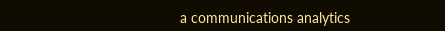a communications analytics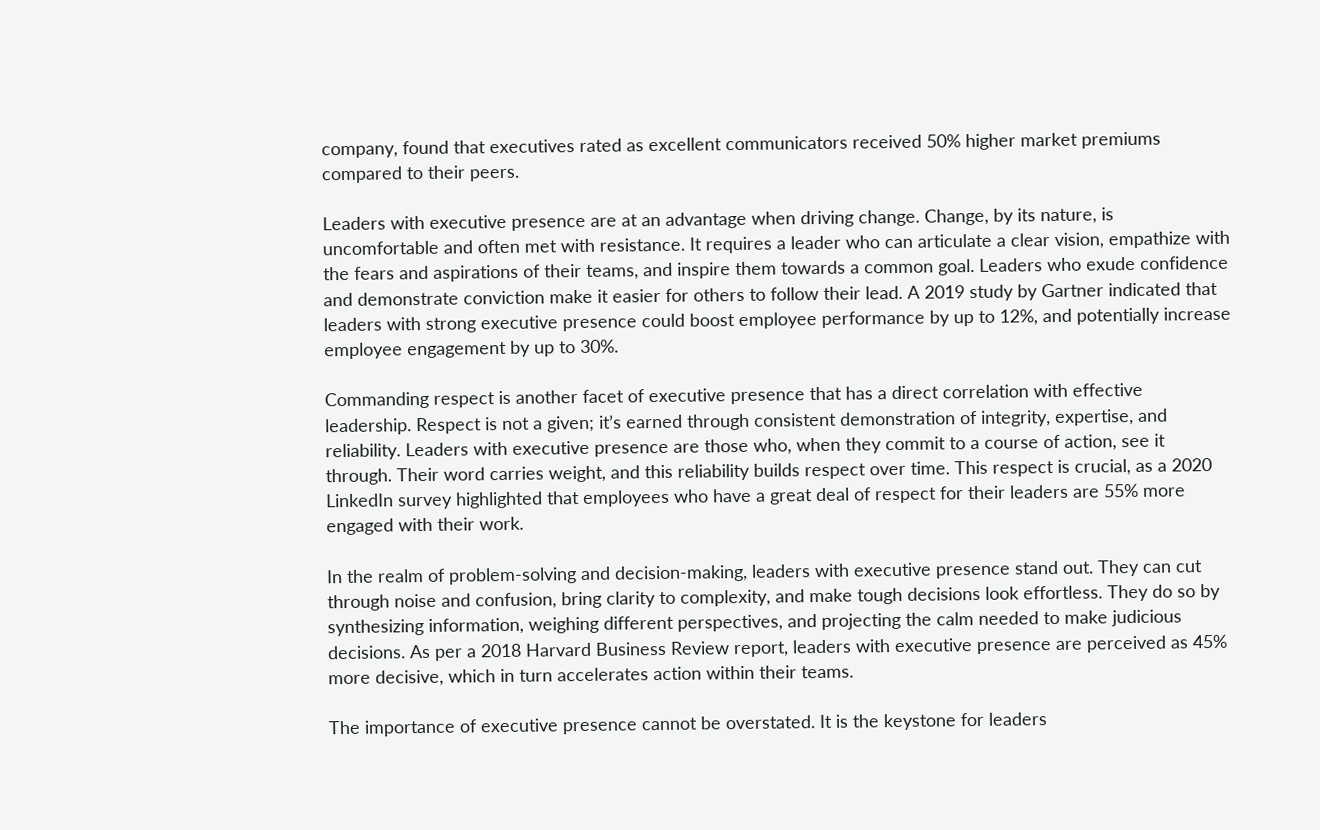company, found that executives rated as excellent communicators received 50% higher market premiums compared to their peers.

Leaders with executive presence are at an advantage when driving change. Change, by its nature, is uncomfortable and often met with resistance. It requires a leader who can articulate a clear vision, empathize with the fears and aspirations of their teams, and inspire them towards a common goal. Leaders who exude confidence and demonstrate conviction make it easier for others to follow their lead. A 2019 study by Gartner indicated that leaders with strong executive presence could boost employee performance by up to 12%, and potentially increase employee engagement by up to 30%.

Commanding respect is another facet of executive presence that has a direct correlation with effective leadership. Respect is not a given; it’s earned through consistent demonstration of integrity, expertise, and reliability. Leaders with executive presence are those who, when they commit to a course of action, see it through. Their word carries weight, and this reliability builds respect over time. This respect is crucial, as a 2020 LinkedIn survey highlighted that employees who have a great deal of respect for their leaders are 55% more engaged with their work.

In the realm of problem-solving and decision-making, leaders with executive presence stand out. They can cut through noise and confusion, bring clarity to complexity, and make tough decisions look effortless. They do so by synthesizing information, weighing different perspectives, and projecting the calm needed to make judicious decisions. As per a 2018 Harvard Business Review report, leaders with executive presence are perceived as 45% more decisive, which in turn accelerates action within their teams.

The importance of executive presence cannot be overstated. It is the keystone for leaders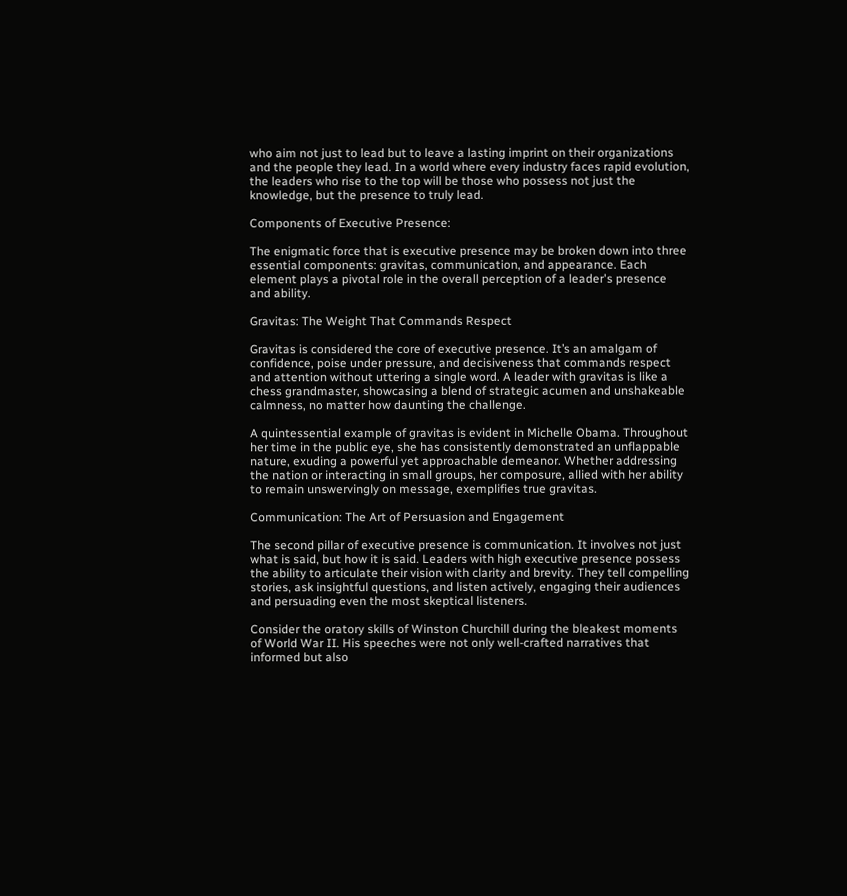who aim not just to lead but to leave a lasting imprint on their organizations and the people they lead. In a world where every industry faces rapid evolution, the leaders who rise to the top will be those who possess not just the knowledge, but the presence to truly lead.

Components of Executive Presence:

The enigmatic force that is executive presence may be broken down into three essential components: gravitas, communication, and appearance. Each element plays a pivotal role in the overall perception of a leader's presence and ability.

Gravitas: The Weight That Commands Respect

Gravitas is considered the core of executive presence. It’s an amalgam of confidence, poise under pressure, and decisiveness that commands respect and attention without uttering a single word. A leader with gravitas is like a chess grandmaster, showcasing a blend of strategic acumen and unshakeable calmness, no matter how daunting the challenge.

A quintessential example of gravitas is evident in Michelle Obama. Throughout her time in the public eye, she has consistently demonstrated an unflappable nature, exuding a powerful yet approachable demeanor. Whether addressing the nation or interacting in small groups, her composure, allied with her ability to remain unswervingly on message, exemplifies true gravitas.

Communication: The Art of Persuasion and Engagement

The second pillar of executive presence is communication. It involves not just what is said, but how it is said. Leaders with high executive presence possess the ability to articulate their vision with clarity and brevity. They tell compelling stories, ask insightful questions, and listen actively, engaging their audiences and persuading even the most skeptical listeners.

Consider the oratory skills of Winston Churchill during the bleakest moments of World War II. His speeches were not only well-crafted narratives that informed but also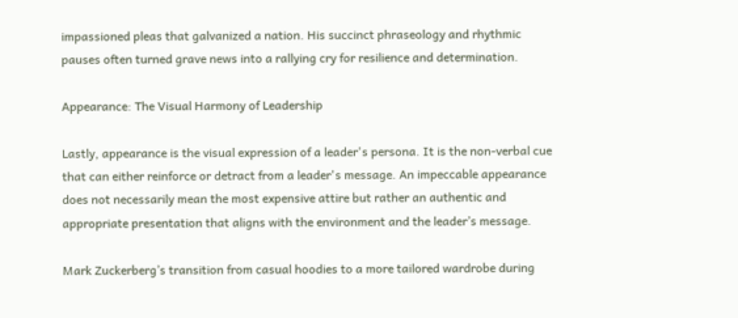impassioned pleas that galvanized a nation. His succinct phraseology and rhythmic pauses often turned grave news into a rallying cry for resilience and determination.

Appearance: The Visual Harmony of Leadership

Lastly, appearance is the visual expression of a leader's persona. It is the non-verbal cue that can either reinforce or detract from a leader's message. An impeccable appearance does not necessarily mean the most expensive attire but rather an authentic and appropriate presentation that aligns with the environment and the leader’s message.

Mark Zuckerberg’s transition from casual hoodies to a more tailored wardrobe during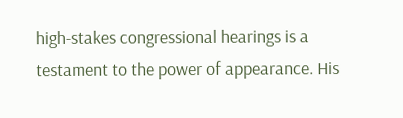high-stakes congressional hearings is a testament to the power of appearance. His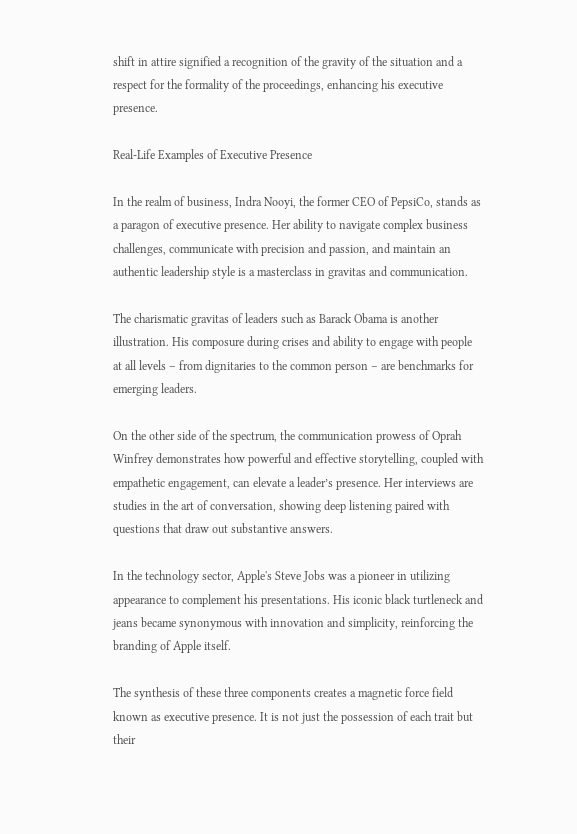shift in attire signified a recognition of the gravity of the situation and a respect for the formality of the proceedings, enhancing his executive presence.

Real-Life Examples of Executive Presence

In the realm of business, Indra Nooyi, the former CEO of PepsiCo, stands as a paragon of executive presence. Her ability to navigate complex business challenges, communicate with precision and passion, and maintain an authentic leadership style is a masterclass in gravitas and communication.

The charismatic gravitas of leaders such as Barack Obama is another illustration. His composure during crises and ability to engage with people at all levels – from dignitaries to the common person – are benchmarks for emerging leaders.

On the other side of the spectrum, the communication prowess of Oprah Winfrey demonstrates how powerful and effective storytelling, coupled with empathetic engagement, can elevate a leader’s presence. Her interviews are studies in the art of conversation, showing deep listening paired with questions that draw out substantive answers.

In the technology sector, Apple's Steve Jobs was a pioneer in utilizing appearance to complement his presentations. His iconic black turtleneck and jeans became synonymous with innovation and simplicity, reinforcing the branding of Apple itself.

The synthesis of these three components creates a magnetic force field known as executive presence. It is not just the possession of each trait but their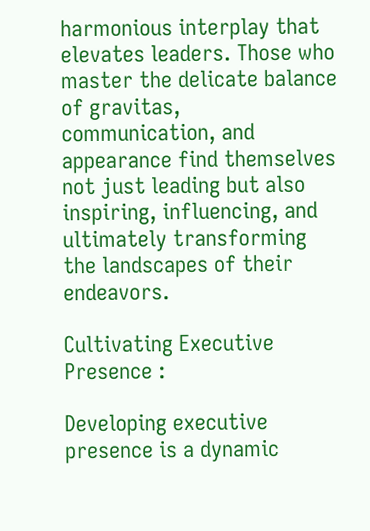harmonious interplay that elevates leaders. Those who master the delicate balance of gravitas, communication, and appearance find themselves not just leading but also inspiring, influencing, and ultimately transforming the landscapes of their endeavors.

Cultivating Executive Presence :

Developing executive presence is a dynamic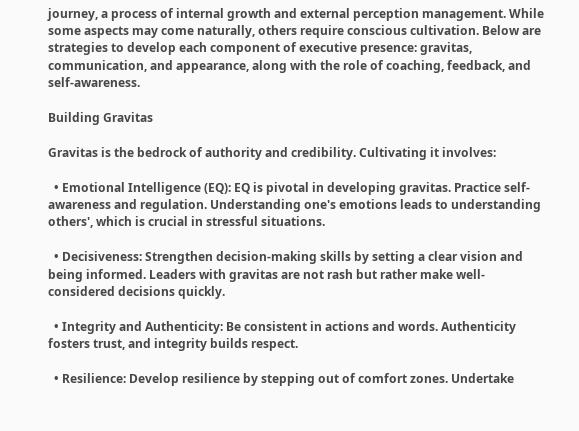journey, a process of internal growth and external perception management. While some aspects may come naturally, others require conscious cultivation. Below are strategies to develop each component of executive presence: gravitas, communication, and appearance, along with the role of coaching, feedback, and self-awareness.

Building Gravitas

Gravitas is the bedrock of authority and credibility. Cultivating it involves:

  • Emotional Intelligence (EQ): EQ is pivotal in developing gravitas. Practice self-awareness and regulation. Understanding one's emotions leads to understanding others', which is crucial in stressful situations.

  • Decisiveness: Strengthen decision-making skills by setting a clear vision and being informed. Leaders with gravitas are not rash but rather make well-considered decisions quickly.

  • Integrity and Authenticity: Be consistent in actions and words. Authenticity fosters trust, and integrity builds respect.

  • Resilience: Develop resilience by stepping out of comfort zones. Undertake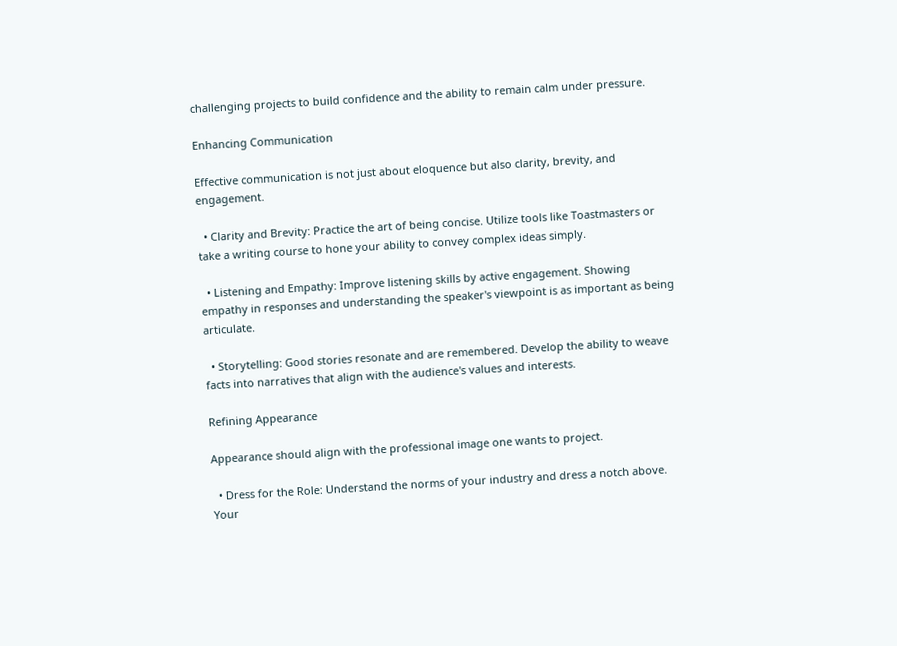challenging projects to build confidence and the ability to remain calm under pressure.

Enhancing Communication

Effective communication is not just about eloquence but also clarity, brevity, and engagement.

  • Clarity and Brevity: Practice the art of being concise. Utilize tools like Toastmasters or take a writing course to hone your ability to convey complex ideas simply.

  • Listening and Empathy: Improve listening skills by active engagement. Showing empathy in responses and understanding the speaker's viewpoint is as important as being articulate.

  • Storytelling: Good stories resonate and are remembered. Develop the ability to weave facts into narratives that align with the audience's values and interests.

Refining Appearance

Appearance should align with the professional image one wants to project.

  • Dress for the Role: Understand the norms of your industry and dress a notch above. Your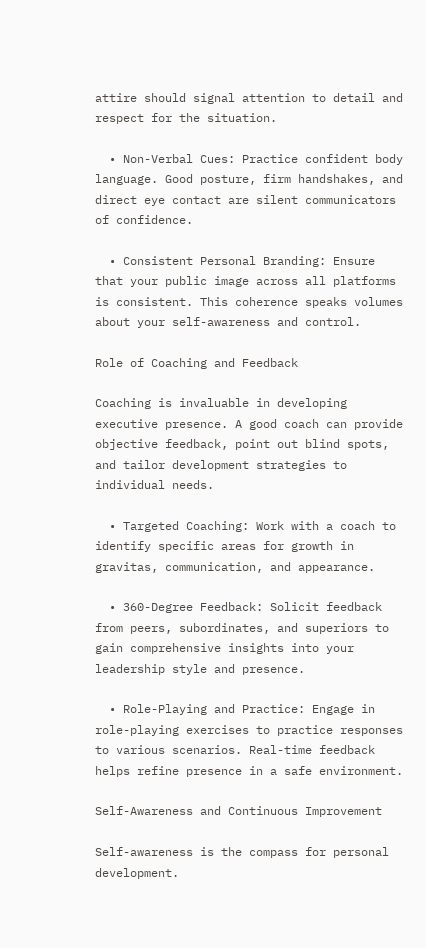attire should signal attention to detail and respect for the situation.

  • Non-Verbal Cues: Practice confident body language. Good posture, firm handshakes, and direct eye contact are silent communicators of confidence.

  • Consistent Personal Branding: Ensure that your public image across all platforms is consistent. This coherence speaks volumes about your self-awareness and control.

Role of Coaching and Feedback

Coaching is invaluable in developing executive presence. A good coach can provide objective feedback, point out blind spots, and tailor development strategies to individual needs.

  • Targeted Coaching: Work with a coach to identify specific areas for growth in gravitas, communication, and appearance.

  • 360-Degree Feedback: Solicit feedback from peers, subordinates, and superiors to gain comprehensive insights into your leadership style and presence.

  • Role-Playing and Practice: Engage in role-playing exercises to practice responses to various scenarios. Real-time feedback helps refine presence in a safe environment.

Self-Awareness and Continuous Improvement

Self-awareness is the compass for personal development.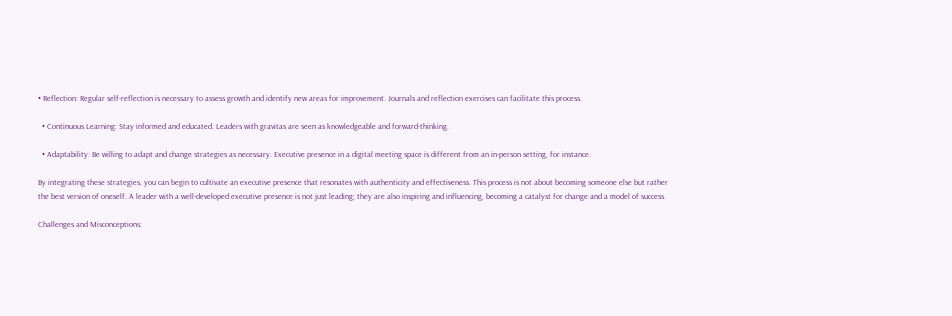• Reflection: Regular self-reflection is necessary to assess growth and identify new areas for improvement. Journals and reflection exercises can facilitate this process.

  • Continuous Learning: Stay informed and educated. Leaders with gravitas are seen as knowledgeable and forward-thinking.

  • Adaptability: Be willing to adapt and change strategies as necessary. Executive presence in a digital meeting space is different from an in-person setting, for instance.

By integrating these strategies, you can begin to cultivate an executive presence that resonates with authenticity and effectiveness. This process is not about becoming someone else but rather the best version of oneself. A leader with a well-developed executive presence is not just leading; they are also inspiring and influencing, becoming a catalyst for change and a model of success.

Challenges and Misconceptions: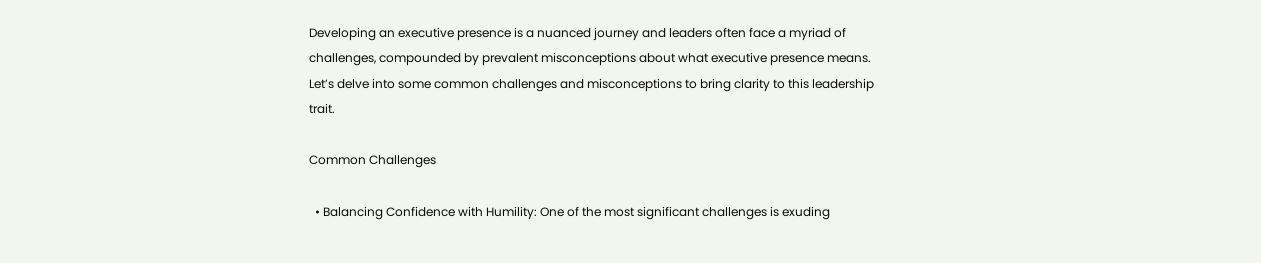Developing an executive presence is a nuanced journey and leaders often face a myriad of challenges, compounded by prevalent misconceptions about what executive presence means. Let’s delve into some common challenges and misconceptions to bring clarity to this leadership trait.

Common Challenges

  • Balancing Confidence with Humility: One of the most significant challenges is exuding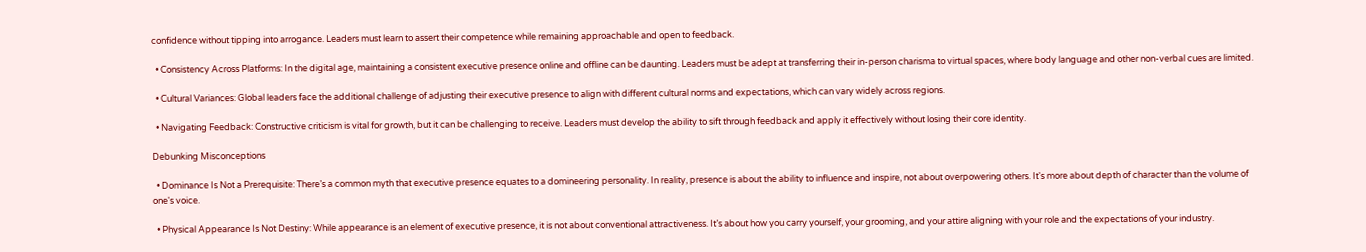confidence without tipping into arrogance. Leaders must learn to assert their competence while remaining approachable and open to feedback.

  • Consistency Across Platforms: In the digital age, maintaining a consistent executive presence online and offline can be daunting. Leaders must be adept at transferring their in-person charisma to virtual spaces, where body language and other non-verbal cues are limited.

  • Cultural Variances: Global leaders face the additional challenge of adjusting their executive presence to align with different cultural norms and expectations, which can vary widely across regions.

  • Navigating Feedback: Constructive criticism is vital for growth, but it can be challenging to receive. Leaders must develop the ability to sift through feedback and apply it effectively without losing their core identity.

Debunking Misconceptions

  • Dominance Is Not a Prerequisite: There’s a common myth that executive presence equates to a domineering personality. In reality, presence is about the ability to influence and inspire, not about overpowering others. It's more about depth of character than the volume of one's voice.

  • Physical Appearance Is Not Destiny: While appearance is an element of executive presence, it is not about conventional attractiveness. It’s about how you carry yourself, your grooming, and your attire aligning with your role and the expectations of your industry.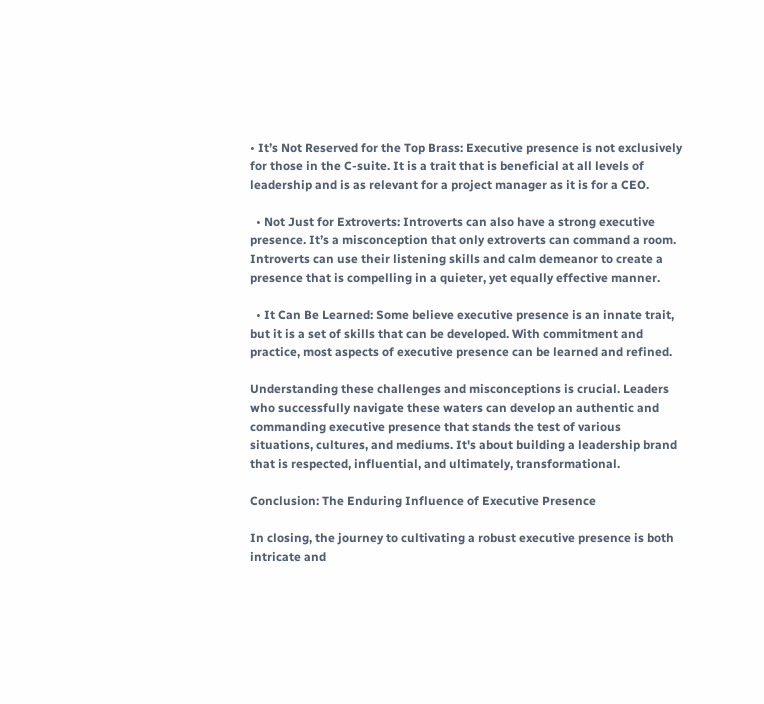• It’s Not Reserved for the Top Brass: Executive presence is not exclusively for those in the C-suite. It is a trait that is beneficial at all levels of leadership and is as relevant for a project manager as it is for a CEO.

  • Not Just for Extroverts: Introverts can also have a strong executive presence. It’s a misconception that only extroverts can command a room. Introverts can use their listening skills and calm demeanor to create a presence that is compelling in a quieter, yet equally effective manner.

  • It Can Be Learned: Some believe executive presence is an innate trait, but it is a set of skills that can be developed. With commitment and practice, most aspects of executive presence can be learned and refined.

Understanding these challenges and misconceptions is crucial. Leaders who successfully navigate these waters can develop an authentic and commanding executive presence that stands the test of various situations, cultures, and mediums. It's about building a leadership brand that is respected, influential, and ultimately, transformational.

Conclusion: The Enduring Influence of Executive Presence

In closing, the journey to cultivating a robust executive presence is both intricate and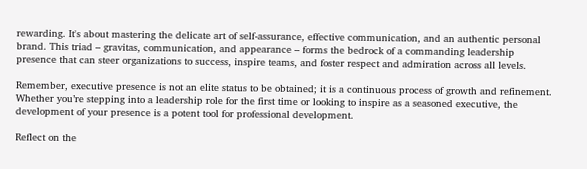rewarding. It's about mastering the delicate art of self-assurance, effective communication, and an authentic personal brand. This triad – gravitas, communication, and appearance – forms the bedrock of a commanding leadership presence that can steer organizations to success, inspire teams, and foster respect and admiration across all levels.

Remember, executive presence is not an elite status to be obtained; it is a continuous process of growth and refinement. Whether you’re stepping into a leadership role for the first time or looking to inspire as a seasoned executive, the development of your presence is a potent tool for professional development.

Reflect on the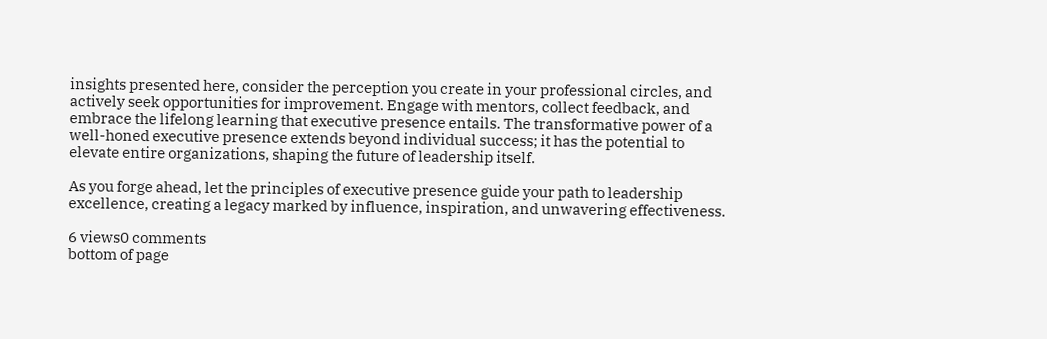insights presented here, consider the perception you create in your professional circles, and actively seek opportunities for improvement. Engage with mentors, collect feedback, and embrace the lifelong learning that executive presence entails. The transformative power of a well-honed executive presence extends beyond individual success; it has the potential to elevate entire organizations, shaping the future of leadership itself.

As you forge ahead, let the principles of executive presence guide your path to leadership excellence, creating a legacy marked by influence, inspiration, and unwavering effectiveness.

6 views0 comments
bottom of page